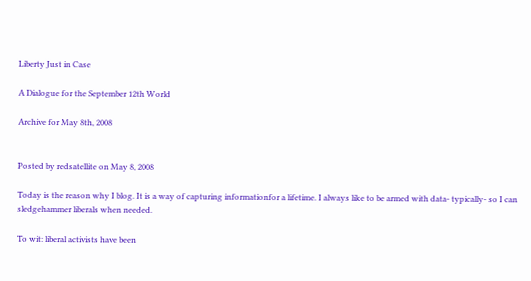Liberty Just in Case

A Dialogue for the September 12th World

Archive for May 8th, 2008


Posted by redsatellite on May 8, 2008

Today is the reason why I blog. It is a way of capturing informationfor a lifetime. I always like to be armed with data- typically- so I can sledgehammer liberals when needed.

To wit: liberal activists have been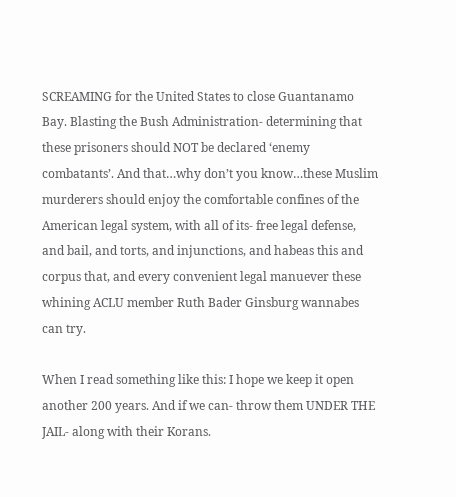SCREAMING for the United States to close Guantanamo Bay. Blasting the Bush Administration- determining that these prisoners should NOT be declared ‘enemy combatants’. And that…why don’t you know…these Muslim murderers should enjoy the comfortable confines of the American legal system, with all of its- free legal defense, and bail, and torts, and injunctions, and habeas this and corpus that, and every convenient legal manuever these whining ACLU member Ruth Bader Ginsburg wannabes can try.

When I read something like this: I hope we keep it open another 200 years. And if we can- throw them UNDER THE JAIL- along with their Korans.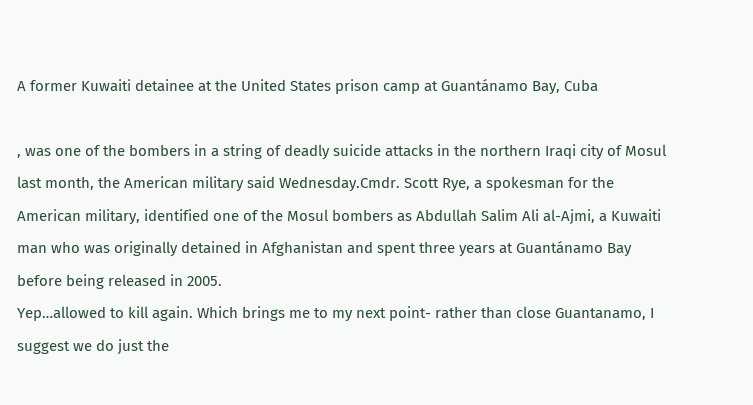A former Kuwaiti detainee at the United States prison camp at Guantánamo Bay, Cuba

, was one of the bombers in a string of deadly suicide attacks in the northern Iraqi city of Mosul last month, the American military said Wednesday.Cmdr. Scott Rye, a spokesman for the American military, identified one of the Mosul bombers as Abdullah Salim Ali al-Ajmi, a Kuwaiti man who was originally detained in Afghanistan and spent three years at Guantánamo Bay before being released in 2005.
Yep…allowed to kill again. Which brings me to my next point- rather than close Guantanamo, I suggest we do just the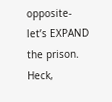opposite- let’s EXPAND the prison. Heck,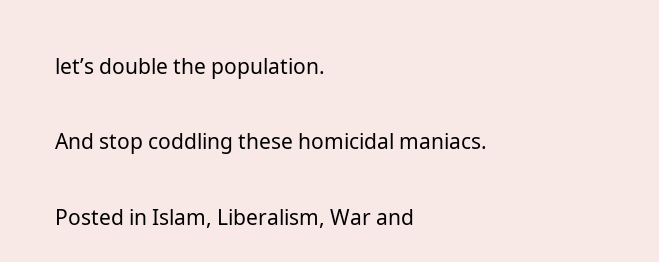let’s double the population.

And stop coddling these homicidal maniacs.

Posted in Islam, Liberalism, War and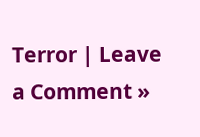Terror | Leave a Comment »